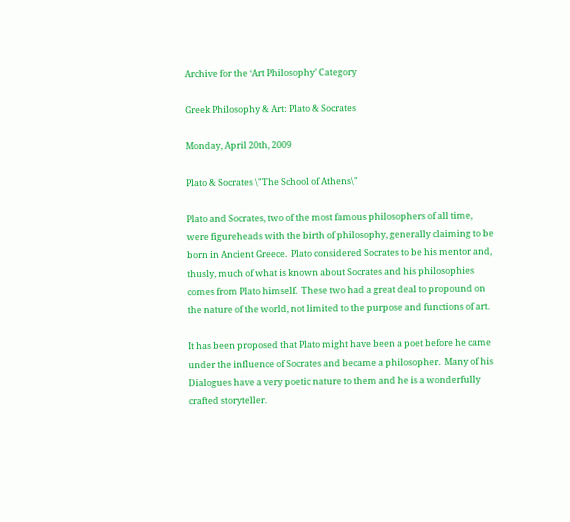Archive for the ‘Art Philosophy’ Category

Greek Philosophy & Art: Plato & Socrates

Monday, April 20th, 2009

Plato & Socrates \"The School of Athens\"

Plato and Socrates, two of the most famous philosophers of all time, were figureheads with the birth of philosophy, generally claiming to be born in Ancient Greece.  Plato considered Socrates to be his mentor and, thusly, much of what is known about Socrates and his philosophies comes from Plato himself.  These two had a great deal to propound on the nature of the world, not limited to the purpose and functions of art.

It has been proposed that Plato might have been a poet before he came under the influence of Socrates and became a philosopher.  Many of his Dialogues have a very poetic nature to them and he is a wonderfully crafted storyteller.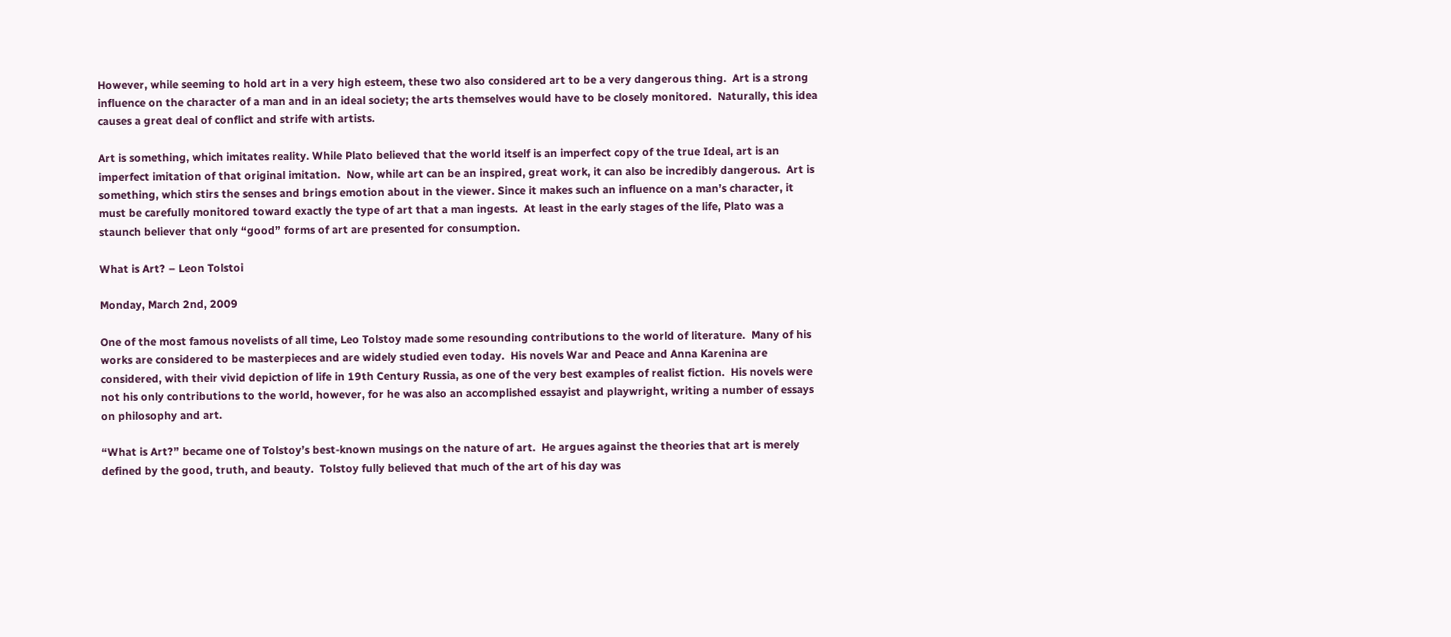However, while seeming to hold art in a very high esteem, these two also considered art to be a very dangerous thing.  Art is a strong influence on the character of a man and in an ideal society; the arts themselves would have to be closely monitored.  Naturally, this idea causes a great deal of conflict and strife with artists.

Art is something, which imitates reality. While Plato believed that the world itself is an imperfect copy of the true Ideal, art is an imperfect imitation of that original imitation.  Now, while art can be an inspired, great work, it can also be incredibly dangerous.  Art is something, which stirs the senses and brings emotion about in the viewer. Since it makes such an influence on a man’s character, it must be carefully monitored toward exactly the type of art that a man ingests.  At least in the early stages of the life, Plato was a staunch believer that only “good” forms of art are presented for consumption.

What is Art? – Leon Tolstoi

Monday, March 2nd, 2009

One of the most famous novelists of all time, Leo Tolstoy made some resounding contributions to the world of literature.  Many of his works are considered to be masterpieces and are widely studied even today.  His novels War and Peace and Anna Karenina are considered, with their vivid depiction of life in 19th Century Russia, as one of the very best examples of realist fiction.  His novels were not his only contributions to the world, however, for he was also an accomplished essayist and playwright, writing a number of essays on philosophy and art.

“What is Art?” became one of Tolstoy’s best-known musings on the nature of art.  He argues against the theories that art is merely defined by the good, truth, and beauty.  Tolstoy fully believed that much of the art of his day was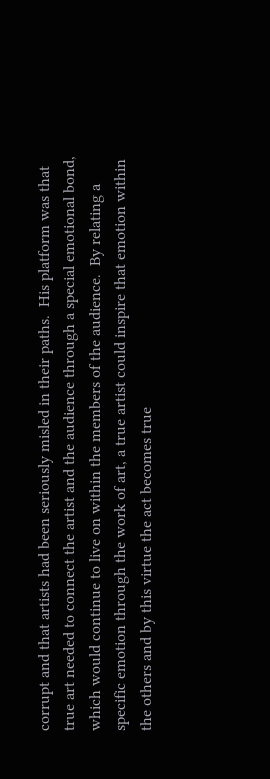corrupt and that artists had been seriously misled in their paths.  His platform was that true art needed to connect the artist and the audience through a special emotional bond, which would continue to live on within the members of the audience.  By relating a specific emotion through the work of art, a true artist could inspire that emotion within the others and by this virtue the act becomes true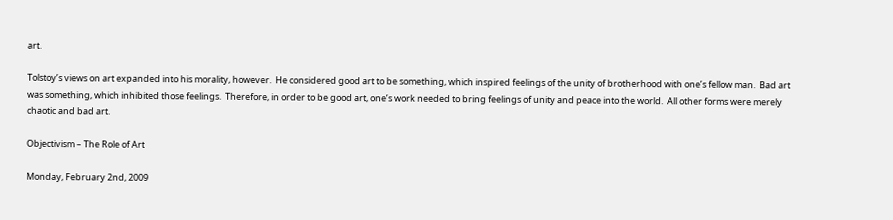art.

Tolstoy’s views on art expanded into his morality, however.  He considered good art to be something, which inspired feelings of the unity of brotherhood with one’s fellow man.  Bad art was something, which inhibited those feelings.  Therefore, in order to be good art, one’s work needed to bring feelings of unity and peace into the world.  All other forms were merely chaotic and bad art.

Objectivism – The Role of Art

Monday, February 2nd, 2009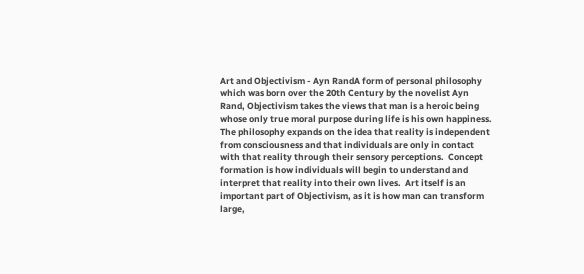Art and Objectivism - Ayn RandA form of personal philosophy which was born over the 20th Century by the novelist Ayn Rand, Objectivism takes the views that man is a heroic being whose only true moral purpose during life is his own happiness.  The philosophy expands on the idea that reality is independent from consciousness and that individuals are only in contact with that reality through their sensory perceptions.  Concept formation is how individuals will begin to understand and interpret that reality into their own lives.  Art itself is an important part of Objectivism, as it is how man can transform large,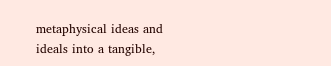metaphysical ideas and ideals into a tangible,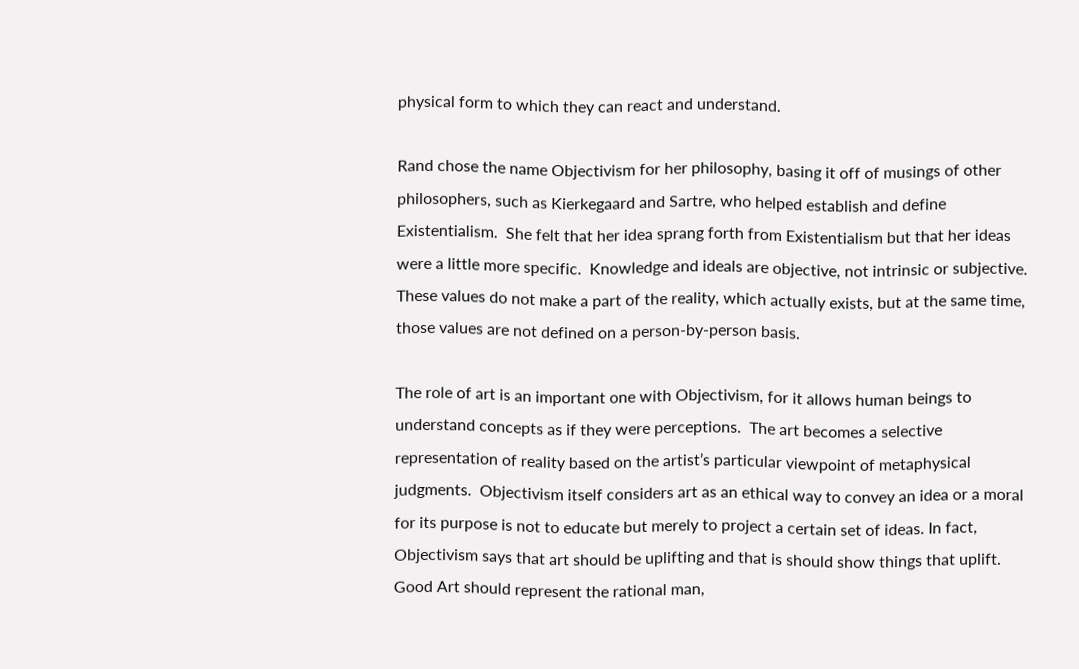physical form to which they can react and understand.

Rand chose the name Objectivism for her philosophy, basing it off of musings of other philosophers, such as Kierkegaard and Sartre, who helped establish and define Existentialism.  She felt that her idea sprang forth from Existentialism but that her ideas were a little more specific.  Knowledge and ideals are objective, not intrinsic or subjective.  These values do not make a part of the reality, which actually exists, but at the same time, those values are not defined on a person-by-person basis.

The role of art is an important one with Objectivism, for it allows human beings to understand concepts as if they were perceptions.  The art becomes a selective representation of reality based on the artist’s particular viewpoint of metaphysical judgments.  Objectivism itself considers art as an ethical way to convey an idea or a moral for its purpose is not to educate but merely to project a certain set of ideas. In fact, Objectivism says that art should be uplifting and that is should show things that uplift. Good Art should represent the rational man,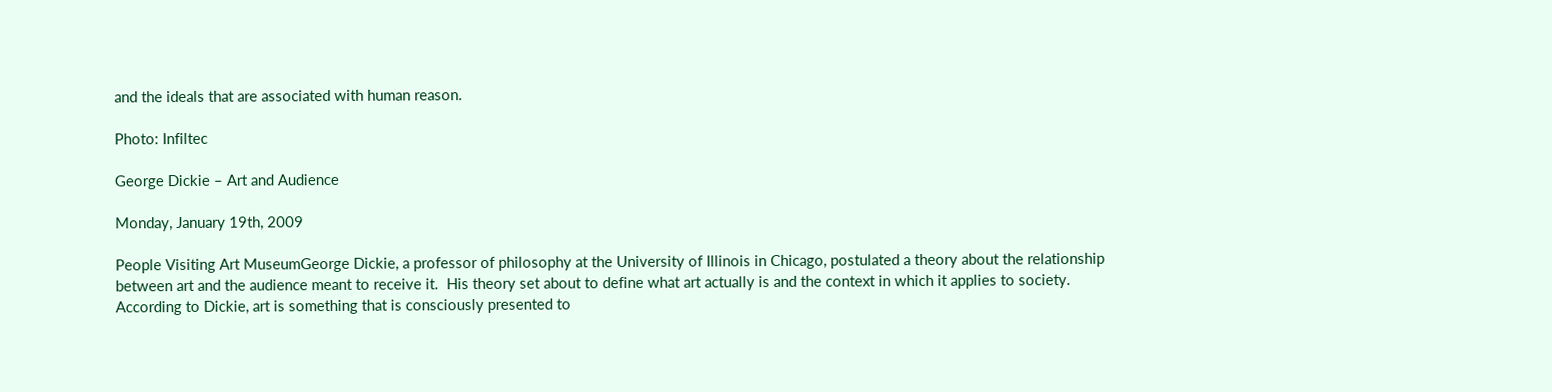and the ideals that are associated with human reason.

Photo: Infiltec

George Dickie – Art and Audience

Monday, January 19th, 2009

People Visiting Art MuseumGeorge Dickie, a professor of philosophy at the University of Illinois in Chicago, postulated a theory about the relationship between art and the audience meant to receive it.  His theory set about to define what art actually is and the context in which it applies to society.  According to Dickie, art is something that is consciously presented to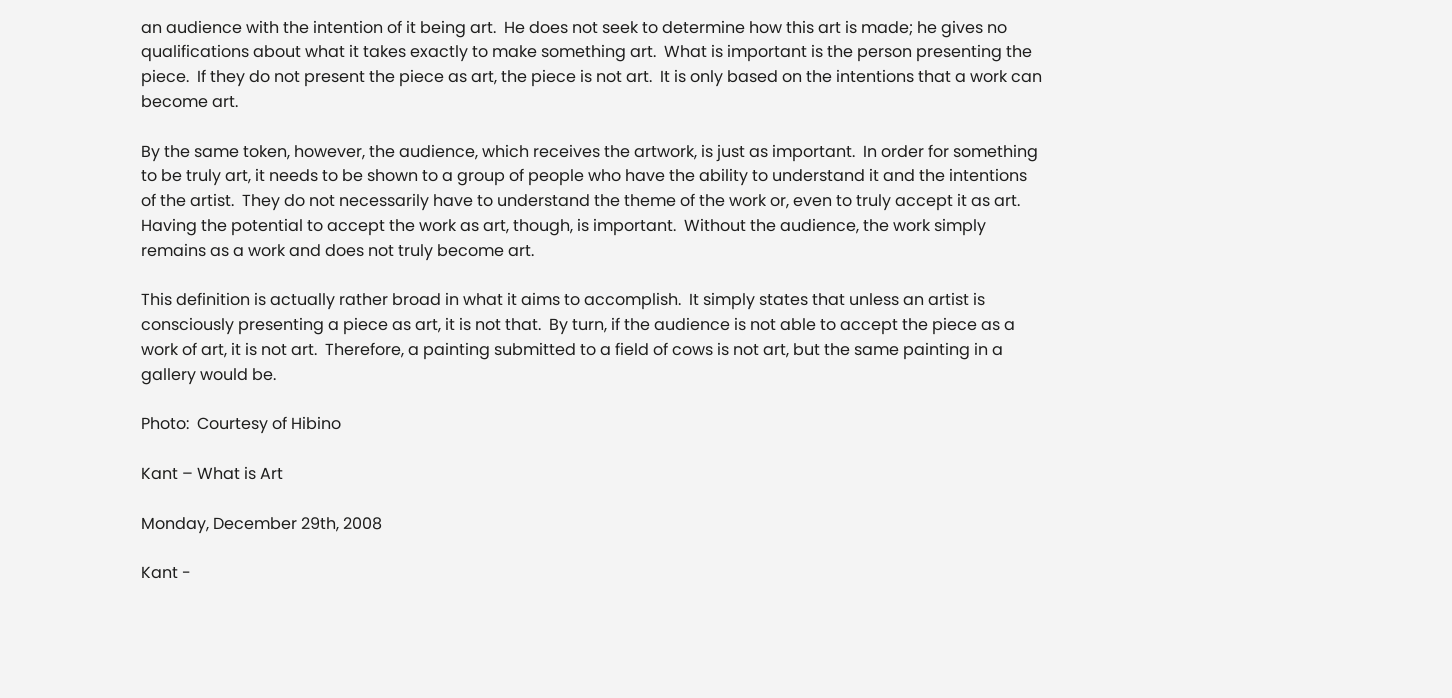an audience with the intention of it being art.  He does not seek to determine how this art is made; he gives no qualifications about what it takes exactly to make something art.  What is important is the person presenting the piece.  If they do not present the piece as art, the piece is not art.  It is only based on the intentions that a work can become art.

By the same token, however, the audience, which receives the artwork, is just as important.  In order for something to be truly art, it needs to be shown to a group of people who have the ability to understand it and the intentions of the artist.  They do not necessarily have to understand the theme of the work or, even to truly accept it as art.  Having the potential to accept the work as art, though, is important.  Without the audience, the work simply remains as a work and does not truly become art.

This definition is actually rather broad in what it aims to accomplish.  It simply states that unless an artist is consciously presenting a piece as art, it is not that.  By turn, if the audience is not able to accept the piece as a work of art, it is not art.  Therefore, a painting submitted to a field of cows is not art, but the same painting in a gallery would be.

Photo:  Courtesy of Hibino

Kant – What is Art

Monday, December 29th, 2008

Kant -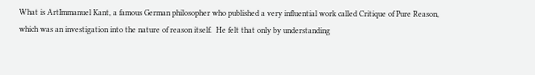What is ArtImmanuel Kant, a famous German philosopher who published a very influential work called Critique of Pure Reason, which was an investigation into the nature of reason itself.  He felt that only by understanding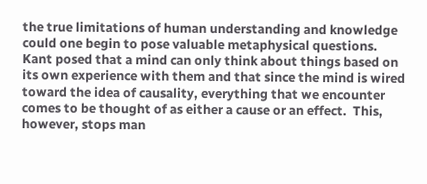the true limitations of human understanding and knowledge could one begin to pose valuable metaphysical questions.  Kant posed that a mind can only think about things based on its own experience with them and that since the mind is wired toward the idea of causality, everything that we encounter comes to be thought of as either a cause or an effect.  This, however, stops man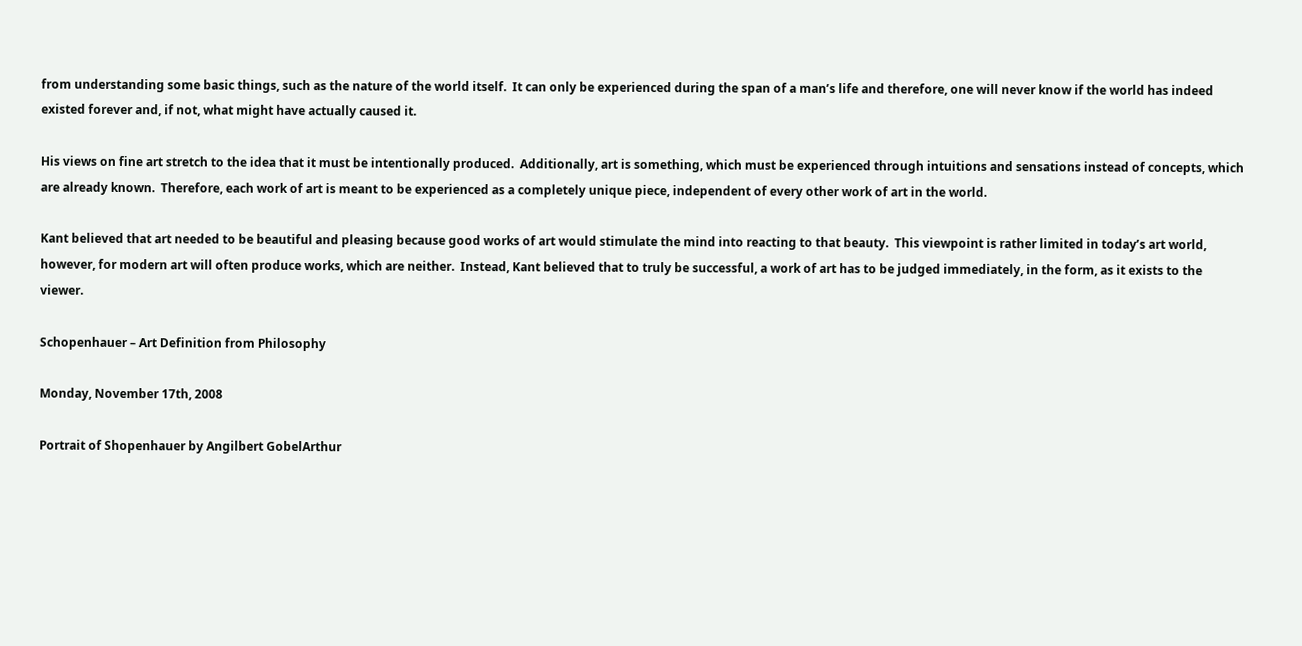from understanding some basic things, such as the nature of the world itself.  It can only be experienced during the span of a man’s life and therefore, one will never know if the world has indeed existed forever and, if not, what might have actually caused it.

His views on fine art stretch to the idea that it must be intentionally produced.  Additionally, art is something, which must be experienced through intuitions and sensations instead of concepts, which are already known.  Therefore, each work of art is meant to be experienced as a completely unique piece, independent of every other work of art in the world.

Kant believed that art needed to be beautiful and pleasing because good works of art would stimulate the mind into reacting to that beauty.  This viewpoint is rather limited in today’s art world, however, for modern art will often produce works, which are neither.  Instead, Kant believed that to truly be successful, a work of art has to be judged immediately, in the form, as it exists to the viewer.

Schopenhauer – Art Definition from Philosophy

Monday, November 17th, 2008

Portrait of Shopenhauer by Angilbert GobelArthur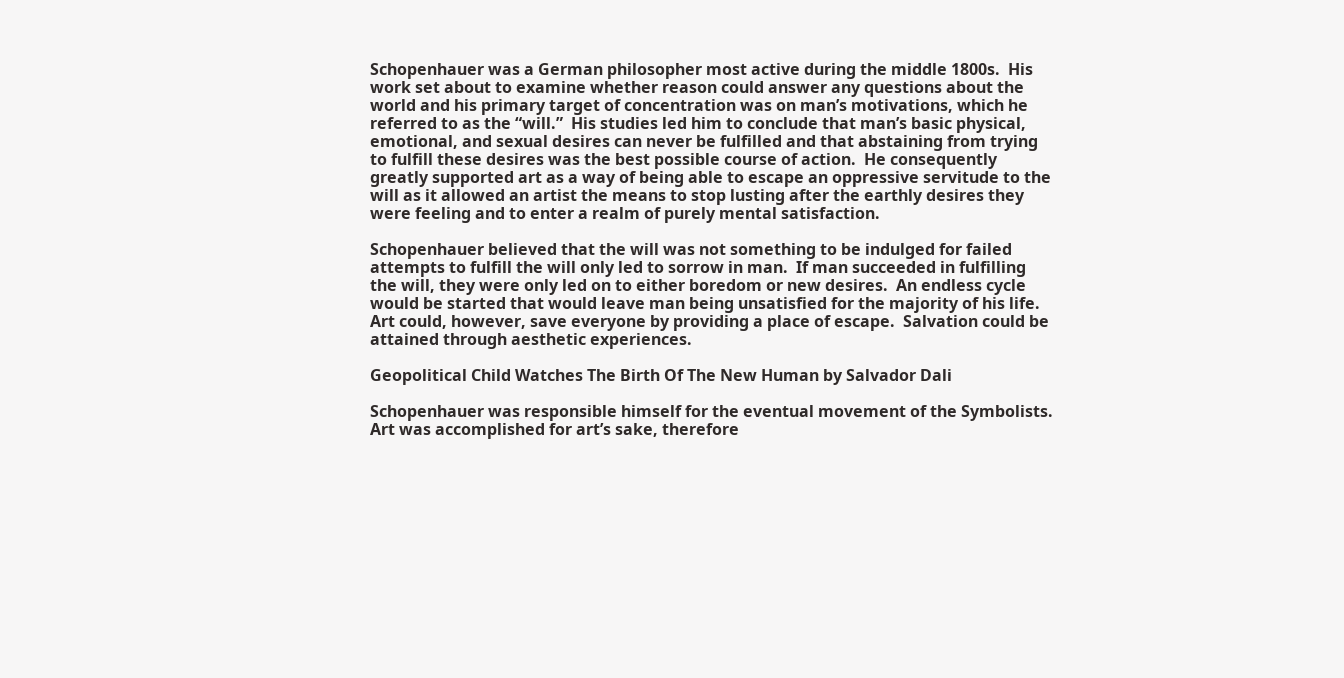Schopenhauer was a German philosopher most active during the middle 1800s.  His work set about to examine whether reason could answer any questions about the world and his primary target of concentration was on man’s motivations, which he referred to as the “will.”  His studies led him to conclude that man’s basic physical, emotional, and sexual desires can never be fulfilled and that abstaining from trying to fulfill these desires was the best possible course of action.  He consequently greatly supported art as a way of being able to escape an oppressive servitude to the will as it allowed an artist the means to stop lusting after the earthly desires they were feeling and to enter a realm of purely mental satisfaction.

Schopenhauer believed that the will was not something to be indulged for failed attempts to fulfill the will only led to sorrow in man.  If man succeeded in fulfilling the will, they were only led on to either boredom or new desires.  An endless cycle would be started that would leave man being unsatisfied for the majority of his life.    Art could, however, save everyone by providing a place of escape.  Salvation could be attained through aesthetic experiences.

Geopolitical Child Watches The Birth Of The New Human by Salvador Dali

Schopenhauer was responsible himself for the eventual movement of the Symbolists.  Art was accomplished for art’s sake, therefore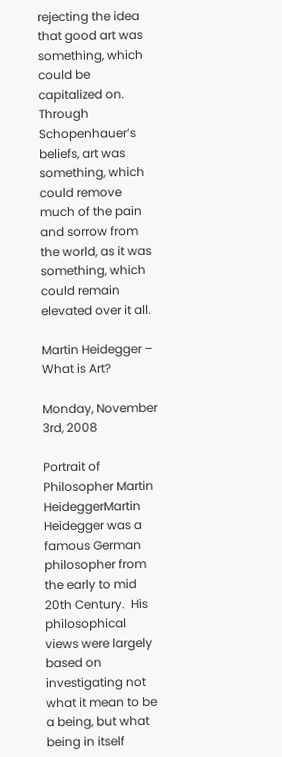rejecting the idea that good art was something, which could be capitalized on.  Through Schopenhauer’s beliefs, art was something, which could remove much of the pain and sorrow from the world, as it was something, which could remain elevated over it all.

Martin Heidegger – What is Art?

Monday, November 3rd, 2008

Portrait of Philosopher Martin HeideggerMartin Heidegger was a famous German philosopher from the early to mid 20th Century.  His philosophical views were largely based on investigating not what it mean to be a being, but what being in itself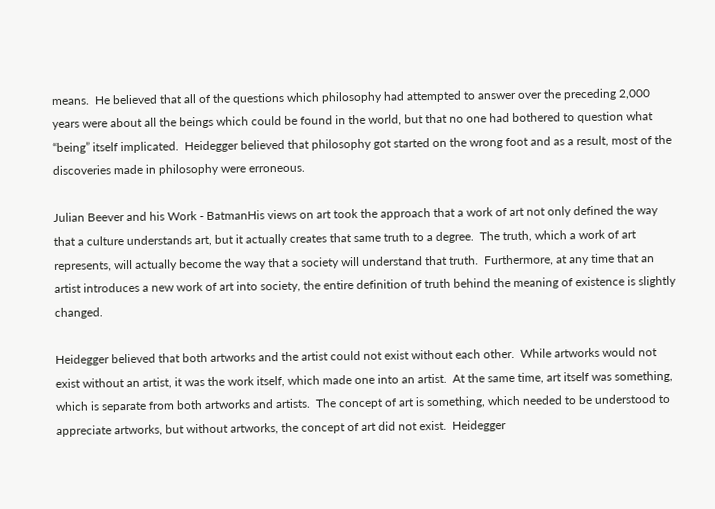means.  He believed that all of the questions which philosophy had attempted to answer over the preceding 2,000 years were about all the beings which could be found in the world, but that no one had bothered to question what “being” itself implicated.  Heidegger believed that philosophy got started on the wrong foot and as a result, most of the discoveries made in philosophy were erroneous.

Julian Beever and his Work - BatmanHis views on art took the approach that a work of art not only defined the way that a culture understands art, but it actually creates that same truth to a degree.  The truth, which a work of art represents, will actually become the way that a society will understand that truth.  Furthermore, at any time that an artist introduces a new work of art into society, the entire definition of truth behind the meaning of existence is slightly changed.

Heidegger believed that both artworks and the artist could not exist without each other.  While artworks would not exist without an artist, it was the work itself, which made one into an artist.  At the same time, art itself was something, which is separate from both artworks and artists.  The concept of art is something, which needed to be understood to appreciate artworks, but without artworks, the concept of art did not exist.  Heidegger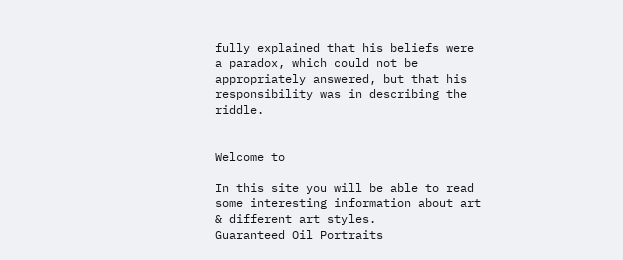fully explained that his beliefs were a paradox, which could not be appropriately answered, but that his responsibility was in describing the riddle.


Welcome to

In this site you will be able to read some interesting information about art & different art styles.
Guaranteed Oil Portraits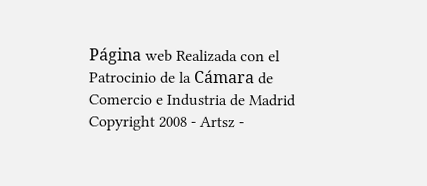Página web Realizada con el Patrocinio de la Cámara de Comercio e Industria de Madrid
Copyright 2008 - Artsz -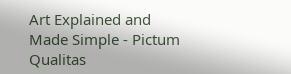Art Explained and Made Simple - Pictum Qualitas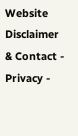Website
Disclaimer & Contact - Privacy -